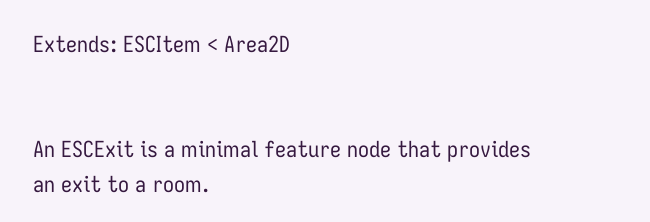Extends: ESCItem < Area2D


An ESCExit is a minimal feature node that provides an exit to a room.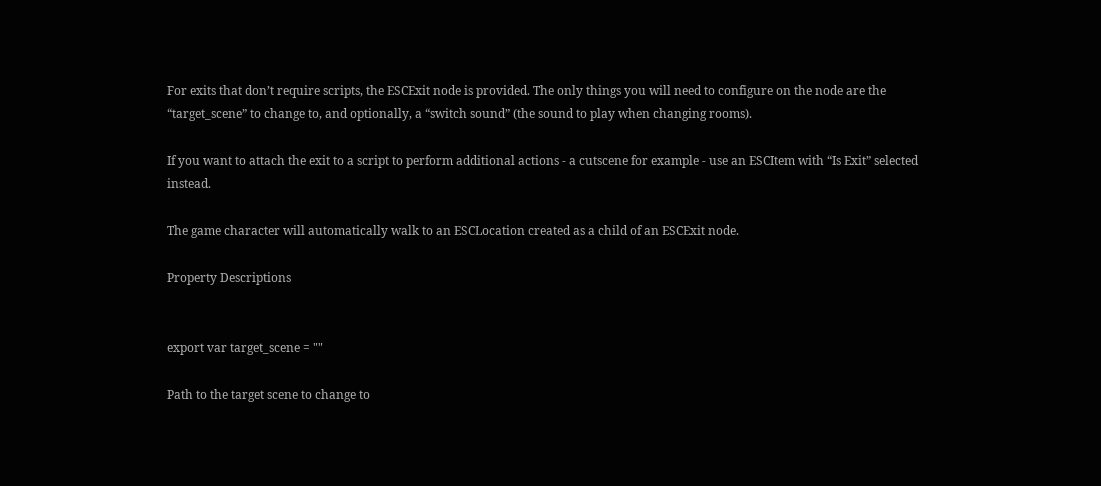For exits that don’t require scripts, the ESCExit node is provided. The only things you will need to configure on the node are the “target_scene” to change to, and optionally, a “switch sound” (the sound to play when changing rooms).

If you want to attach the exit to a script to perform additional actions - a cutscene for example - use an ESCItem with “Is Exit” selected instead.

The game character will automatically walk to an ESCLocation created as a child of an ESCExit node.

Property Descriptions


export var target_scene = ""

Path to the target scene to change to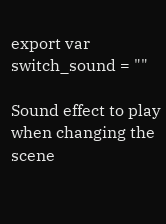export var switch_sound = ""

Sound effect to play when changing the scene